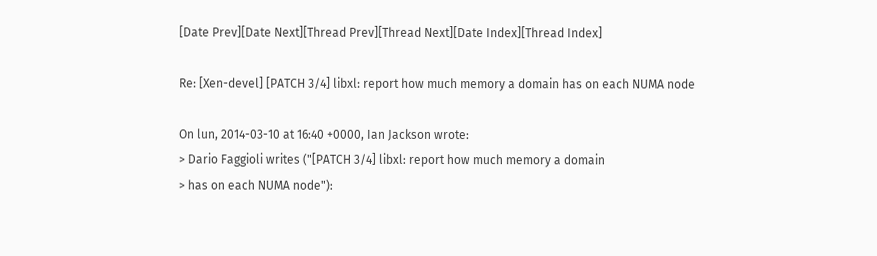[Date Prev][Date Next][Thread Prev][Thread Next][Date Index][Thread Index]

Re: [Xen-devel] [PATCH 3/4] libxl: report how much memory a domain has on each NUMA node

On lun, 2014-03-10 at 16:40 +0000, Ian Jackson wrote:
> Dario Faggioli writes ("[PATCH 3/4] libxl: report how much memory a domain
> has on each NUMA node"):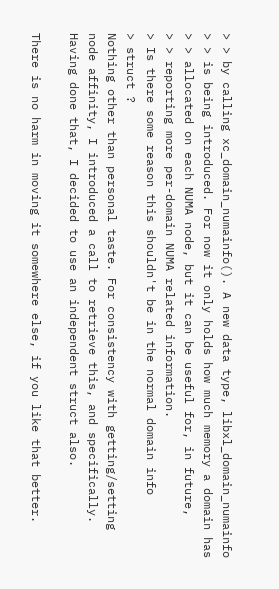> > by calling xc_domain_numainfo(). A new data type, libxl_domain_numainfo
> > is being introduced. For now it only holds how much memory a domain has
> > allocated on each NUMA node, but it can be useful for, in future,
> > reporting more per-domain NUMA related information.
> Is there some reason this shouldn't be in the normal domain info
> struct ?
Nothing other than personal taste. For consistency with getting/setting
node affinity, I introduced a call to retrieve this, and specifically.
Having done that, I decided to use an independent struct also.

There is no harm in moving it somewhere else, if you like that better.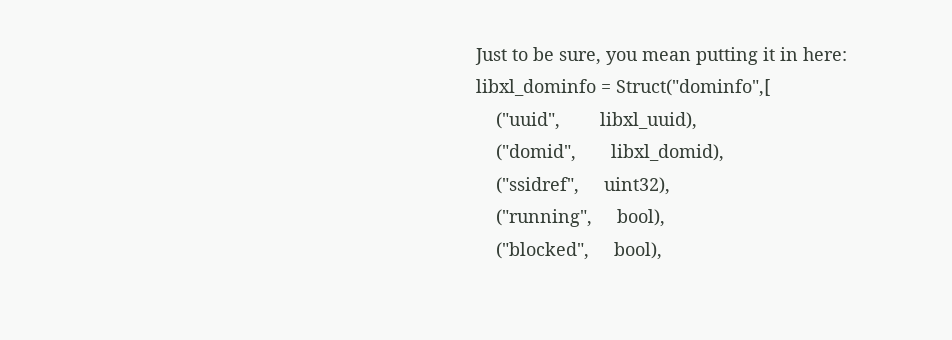Just to be sure, you mean putting it in here:
libxl_dominfo = Struct("dominfo",[
    ("uuid",        libxl_uuid),
    ("domid",       libxl_domid),
    ("ssidref",     uint32),
    ("running",     bool),
    ("blocked",     bool),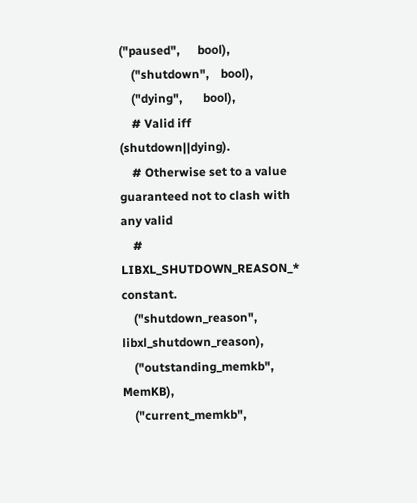("paused",      bool),
    ("shutdown",    bool),
    ("dying",       bool),
    # Valid iff (shutdown||dying).
    # Otherwise set to a value guaranteed not to clash with any valid
    # LIBXL_SHUTDOWN_REASON_* constant.
    ("shutdown_reason", libxl_shutdown_reason),
    ("outstanding_memkb",  MemKB),
    ("current_memkb",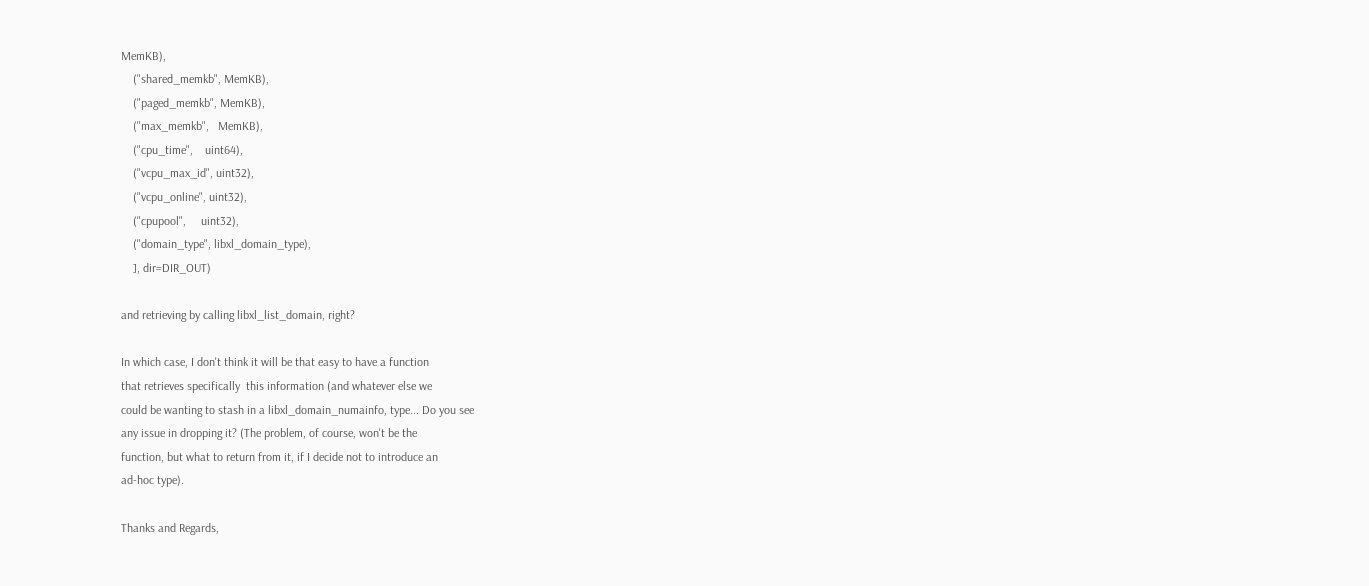MemKB),
    ("shared_memkb", MemKB),
    ("paged_memkb", MemKB),
    ("max_memkb",   MemKB),
    ("cpu_time",    uint64),
    ("vcpu_max_id", uint32),
    ("vcpu_online", uint32),
    ("cpupool",     uint32),
    ("domain_type", libxl_domain_type),
    ], dir=DIR_OUT)

and retrieving by calling libxl_list_domain, right?

In which case, I don't think it will be that easy to have a function
that retrieves specifically  this information (and whatever else we
could be wanting to stash in a libxl_domain_numainfo, type... Do you see
any issue in dropping it? (The problem, of course, won't be the
function, but what to return from it, if I decide not to introduce an
ad-hoc type).

Thanks and Regards,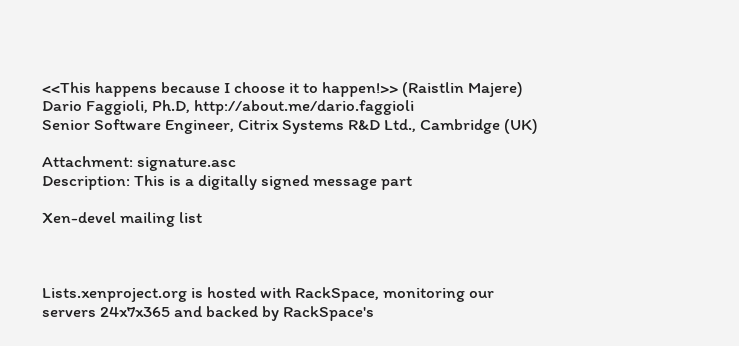<<This happens because I choose it to happen!>> (Raistlin Majere)
Dario Faggioli, Ph.D, http://about.me/dario.faggioli
Senior Software Engineer, Citrix Systems R&D Ltd., Cambridge (UK)

Attachment: signature.asc
Description: This is a digitally signed message part

Xen-devel mailing list



Lists.xenproject.org is hosted with RackSpace, monitoring our
servers 24x7x365 and backed by RackSpace's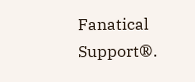Fanatical Support®.